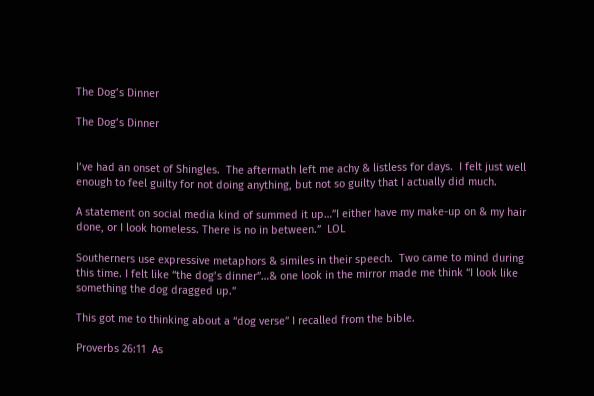The Dog’s Dinner

The Dog’s Dinner


I’ve had an onset of Shingles.  The aftermath left me achy & listless for days.  I felt just well enough to feel guilty for not doing anything, but not so guilty that I actually did much.

A statement on social media kind of summed it up…”I either have my make-up on & my hair done, or I look homeless. There is no in between.”  LOL

Southerners use expressive metaphors & similes in their speech.  Two came to mind during this time. I felt like “the dog’s dinner”…& one look in the mirror made me think “I look like something the dog dragged up.”

This got me to thinking about a “dog verse” I recalled from the bible.

Proverbs 26:11  As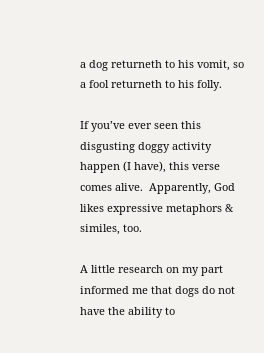a dog returneth to his vomit, so a fool returneth to his folly.

If you’ve ever seen this disgusting doggy activity happen (I have), this verse comes alive.  Apparently, God likes expressive metaphors & similes, too.

A little research on my part informed me that dogs do not have the ability to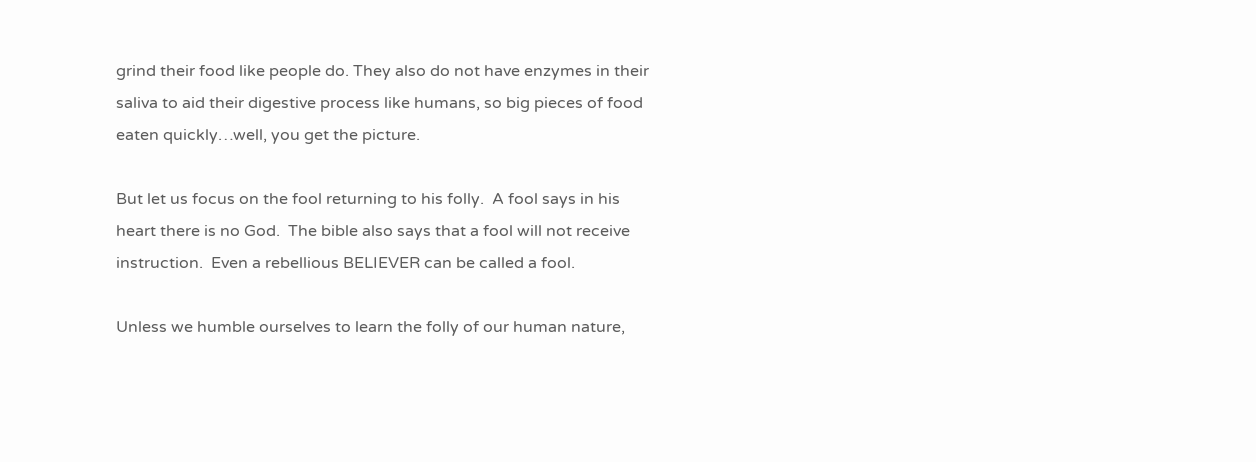grind their food like people do. They also do not have enzymes in their saliva to aid their digestive process like humans, so big pieces of food eaten quickly…well, you get the picture.

But let us focus on the fool returning to his folly.  A fool says in his heart there is no God.  The bible also says that a fool will not receive instruction.  Even a rebellious BELIEVER can be called a fool.

Unless we humble ourselves to learn the folly of our human nature,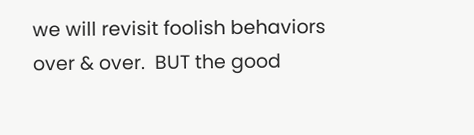we will revisit foolish behaviors over & over.  BUT the good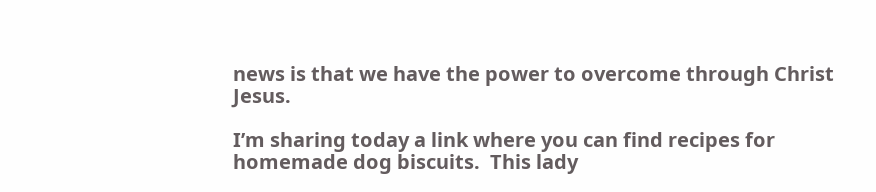news is that we have the power to overcome through Christ Jesus.

I’m sharing today a link where you can find recipes for homemade dog biscuits.  This lady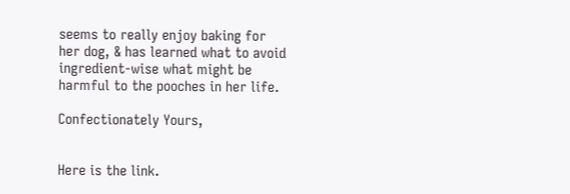seems to really enjoy baking for her dog, & has learned what to avoid ingredient-wise what might be harmful to the pooches in her life.

Confectionately Yours,


Here is the link.